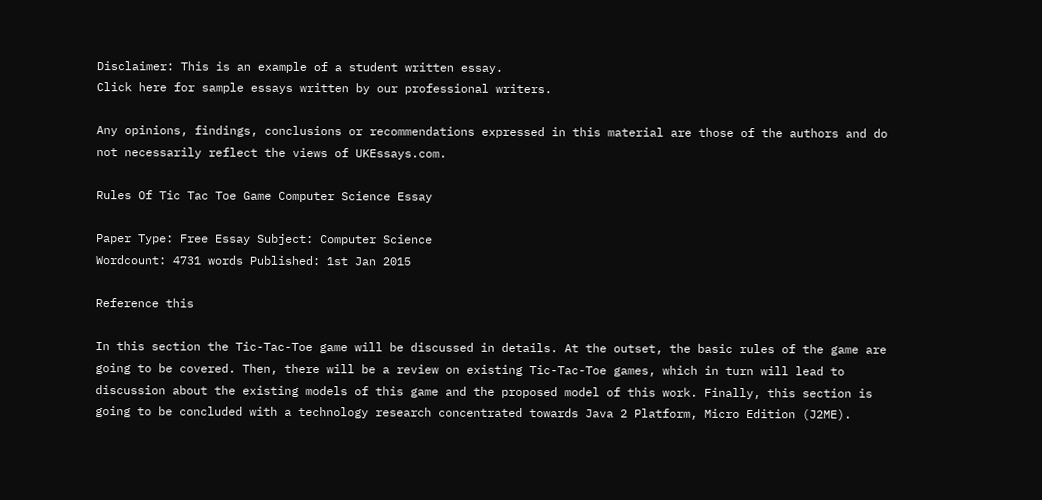Disclaimer: This is an example of a student written essay.
Click here for sample essays written by our professional writers.

Any opinions, findings, conclusions or recommendations expressed in this material are those of the authors and do not necessarily reflect the views of UKEssays.com.

Rules Of Tic Tac Toe Game Computer Science Essay

Paper Type: Free Essay Subject: Computer Science
Wordcount: 4731 words Published: 1st Jan 2015

Reference this

In this section the Tic-Tac-Toe game will be discussed in details. At the outset, the basic rules of the game are going to be covered. Then, there will be a review on existing Tic-Tac-Toe games, which in turn will lead to discussion about the existing models of this game and the proposed model of this work. Finally, this section is going to be concluded with a technology research concentrated towards Java 2 Platform, Micro Edition (J2ME).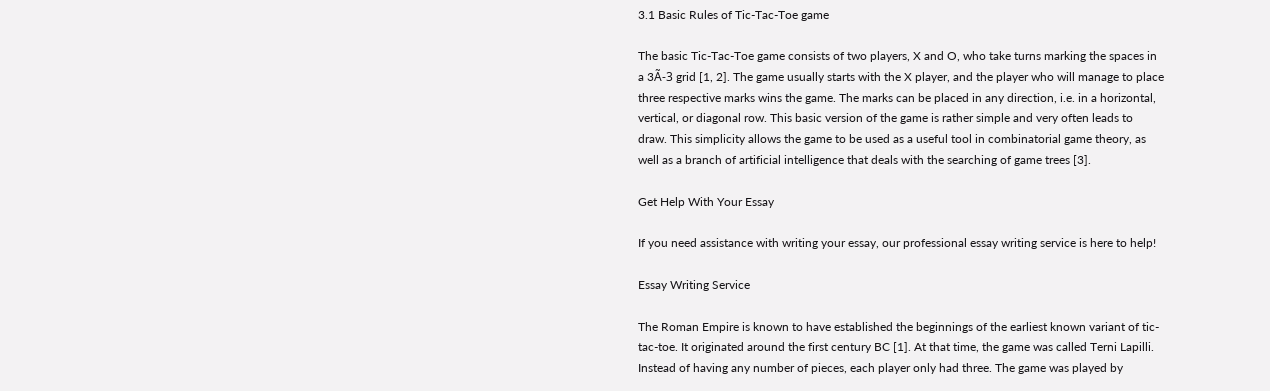3.1 Basic Rules of Tic-Tac-Toe game

The basic Tic-Tac-Toe game consists of two players, X and O, who take turns marking the spaces in a 3Ã-3 grid [1, 2]. The game usually starts with the X player, and the player who will manage to place three respective marks wins the game. The marks can be placed in any direction, i.e. in a horizontal, vertical, or diagonal row. This basic version of the game is rather simple and very often leads to draw. This simplicity allows the game to be used as a useful tool in combinatorial game theory, as well as a branch of artificial intelligence that deals with the searching of game trees [3].

Get Help With Your Essay

If you need assistance with writing your essay, our professional essay writing service is here to help!

Essay Writing Service

The Roman Empire is known to have established the beginnings of the earliest known variant of tic-tac-toe. It originated around the first century BC [1]. At that time, the game was called Terni Lapilli. Instead of having any number of pieces, each player only had three. The game was played by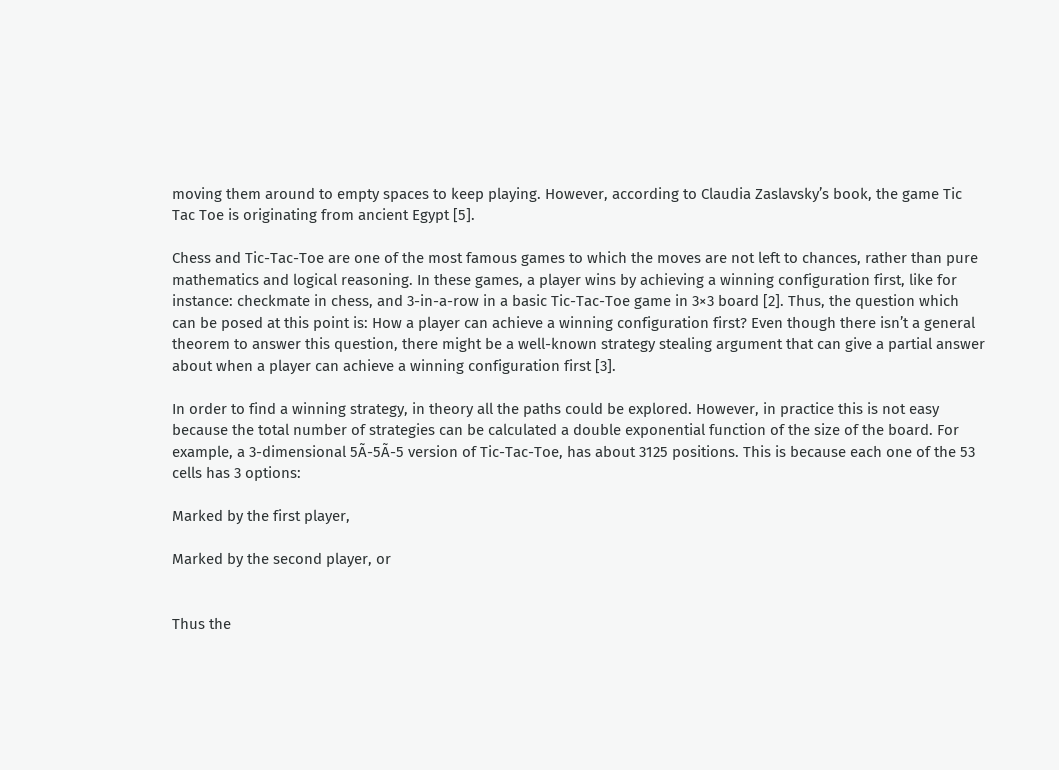moving them around to empty spaces to keep playing. However, according to Claudia Zaslavsky’s book, the game Tic Tac Toe is originating from ancient Egypt [5].

Chess and Tic-Tac-Toe are one of the most famous games to which the moves are not left to chances, rather than pure mathematics and logical reasoning. In these games, a player wins by achieving a winning configuration first, like for instance: checkmate in chess, and 3-in-a-row in a basic Tic-Tac-Toe game in 3×3 board [2]. Thus, the question which can be posed at this point is: How a player can achieve a winning configuration first? Even though there isn’t a general theorem to answer this question, there might be a well-known strategy stealing argument that can give a partial answer about when a player can achieve a winning configuration first [3].

In order to find a winning strategy, in theory all the paths could be explored. However, in practice this is not easy because the total number of strategies can be calculated a double exponential function of the size of the board. For example, a 3-dimensional 5Ã-5Ã-5 version of Tic-Tac-Toe, has about 3125 positions. This is because each one of the 53 cells has 3 options:

Marked by the first player,

Marked by the second player, or


Thus the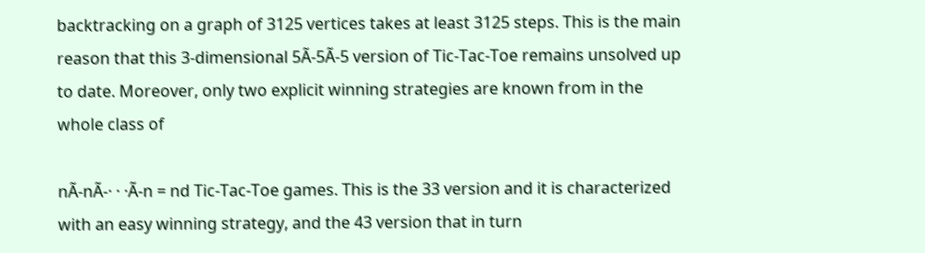backtracking on a graph of 3125 vertices takes at least 3125 steps. This is the main reason that this 3-dimensional 5Ã-5Ã-5 version of Tic-Tac-Toe remains unsolved up to date. Moreover, only two explicit winning strategies are known from in the whole class of

nÃ-nÃ-· · ·Ã-n = nd Tic-Tac-Toe games. This is the 33 version and it is characterized with an easy winning strategy, and the 43 version that in turn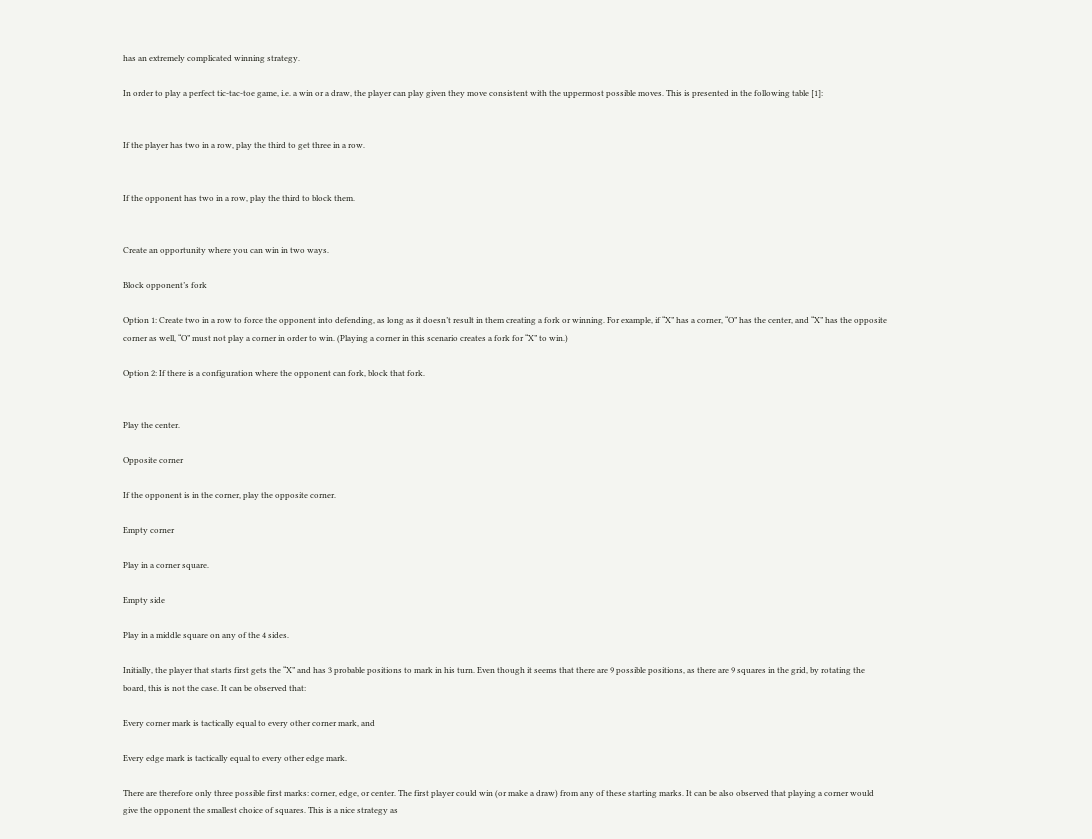has an extremely complicated winning strategy.

In order to play a perfect tic-tac-toe game, i.e. a win or a draw, the player can play given they move consistent with the uppermost possible moves. This is presented in the following table [1]:


If the player has two in a row, play the third to get three in a row.


If the opponent has two in a row, play the third to block them.


Create an opportunity where you can win in two ways.

Block opponent’s fork

Option 1: Create two in a row to force the opponent into defending, as long as it doesn’t result in them creating a fork or winning. For example, if “X” has a corner, “O” has the center, and “X” has the opposite corner as well, “O” must not play a corner in order to win. (Playing a corner in this scenario creates a fork for “X” to win.)

Option 2: If there is a configuration where the opponent can fork, block that fork.


Play the center.

Opposite corner

If the opponent is in the corner, play the opposite corner.

Empty corner

Play in a corner square.

Empty side

Play in a middle square on any of the 4 sides.

Initially, the player that starts first gets the “X” and has 3 probable positions to mark in his turn. Even though it seems that there are 9 possible positions, as there are 9 squares in the grid, by rotating the board, this is not the case. It can be observed that:

Every corner mark is tactically equal to every other corner mark, and

Every edge mark is tactically equal to every other edge mark.

There are therefore only three possible first marks: corner, edge, or center. The first player could win (or make a draw) from any of these starting marks. It can be also observed that playing a corner would give the opponent the smallest choice of squares. This is a nice strategy as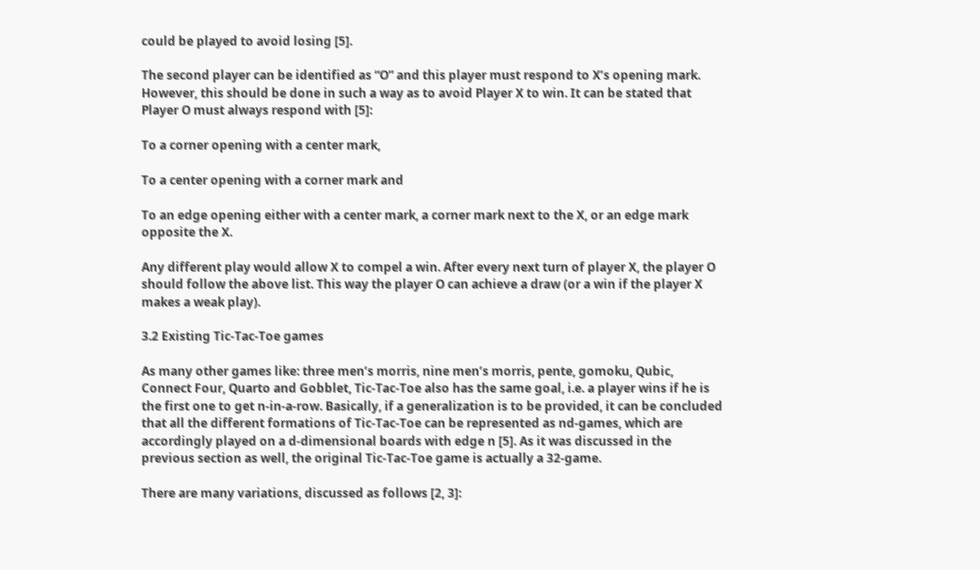could be played to avoid losing [5].

The second player can be identified as “O” and this player must respond to X’s opening mark. However, this should be done in such a way as to avoid Player X to win. It can be stated that Player O must always respond with [5]:

To a corner opening with a center mark,

To a center opening with a corner mark and

To an edge opening either with a center mark, a corner mark next to the X, or an edge mark opposite the X.

Any different play would allow X to compel a win. After every next turn of player X, the player O should follow the above list. This way the player O can achieve a draw (or a win if the player X makes a weak play).

3.2 Existing Tic-Tac-Toe games

As many other games like: three men’s morris, nine men’s morris, pente, gomoku, Qubic, Connect Four, Quarto and Gobblet, Tic-Tac-Toe also has the same goal, i.e. a player wins if he is the first one to get n-in-a-row. Basically, if a generalization is to be provided, it can be concluded that all the different formations of Tic-Tac-Toe can be represented as nd-games, which are accordingly played on a d-dimensional boards with edge n [5]. As it was discussed in the previous section as well, the original Tic-Tac-Toe game is actually a 32-game.

There are many variations, discussed as follows [2, 3]: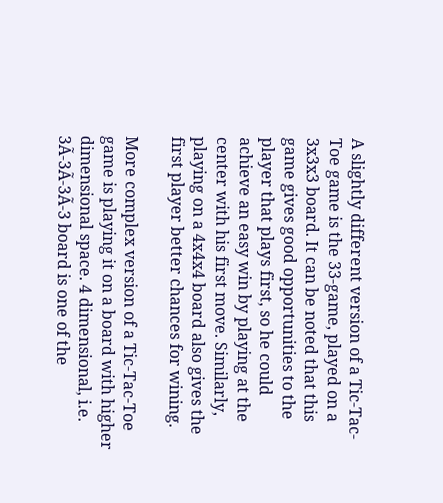A slightly different version of a Tic-Tac-Toe game is the 33-game, played on a 3x3x3 board. It can be noted that this game gives good opportunities to the player that plays first, so he could achieve an easy win by playing at the center with his first move. Similarly, playing on a 4x4x4 board also gives the first player better chances for wining.

More complex version of a Tic-Tac-Toe game is playing it on a board with higher dimensional space. 4 dimensional, i.e. 3Ã-3Ã-3Ã-3 board is one of the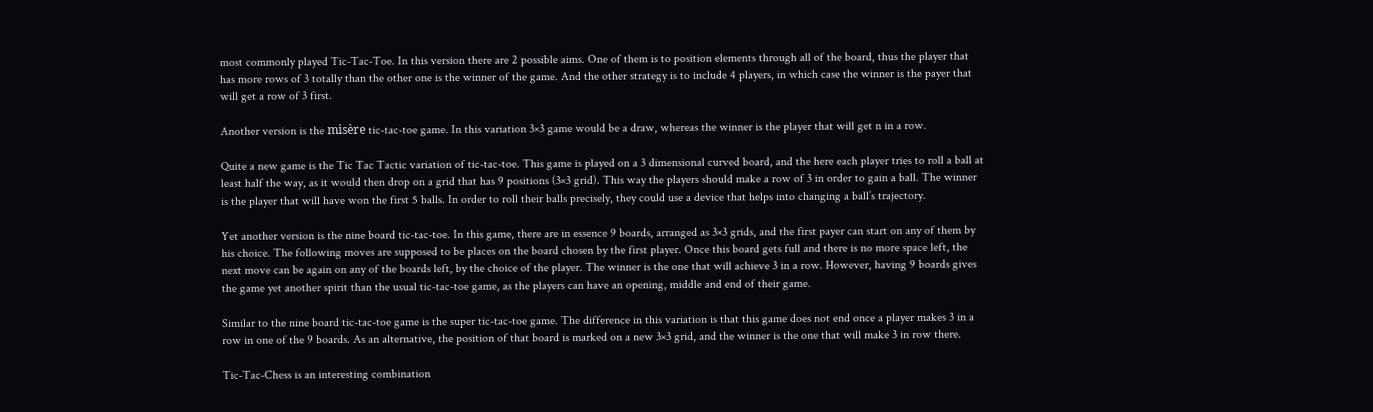most commonly played Tic-Tac-Toe. In this version there are 2 possible aims. One of them is to position elements through all of the board, thus the player that has more rows of 3 totally than the other one is the winner of the game. And the other strategy is to include 4 players, in which case the winner is the payer that will get a row of 3 first.

Another version is the misère tic-tac-toe game. In this variation 3×3 game would be a draw, whereas the winner is the player that will get n in a row.

Quite a new game is the Tic Tac Tactic variation of tic-tac-toe. This game is played on a 3 dimensional curved board, and the here each player tries to roll a ball at least half the way, as it would then drop on a grid that has 9 positions (3×3 grid). This way the players should make a row of 3 in order to gain a ball. The winner is the player that will have won the first 5 balls. In order to roll their balls precisely, they could use a device that helps into changing a ball’s trajectory.

Yet another version is the nine board tic-tac-toe. In this game, there are in essence 9 boards, arranged as 3×3 grids, and the first payer can start on any of them by his choice. The following moves are supposed to be places on the board chosen by the first player. Once this board gets full and there is no more space left, the next move can be again on any of the boards left, by the choice of the player. The winner is the one that will achieve 3 in a row. However, having 9 boards gives the game yet another spirit than the usual tic-tac-toe game, as the players can have an opening, middle and end of their game.

Similar to the nine board tic-tac-toe game is the super tic-tac-toe game. The difference in this variation is that this game does not end once a player makes 3 in a row in one of the 9 boards. As an alternative, the position of that board is marked on a new 3×3 grid, and the winner is the one that will make 3 in row there.

Tic-Tac-Chess is an interesting combination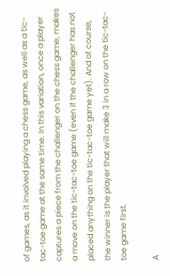of games, as it involved playing a chess game, as well as a tic-tac-toe game at the same time. In this variation, once a player captures a piece from the challenger on the chess game, makes a move on the tic-tac-toe game (even if the challenger has not placed anything on the tic-tac-toe game yet). And of course, the winner is the player that will make 3 in a row on the tic-tac-toe game first.

A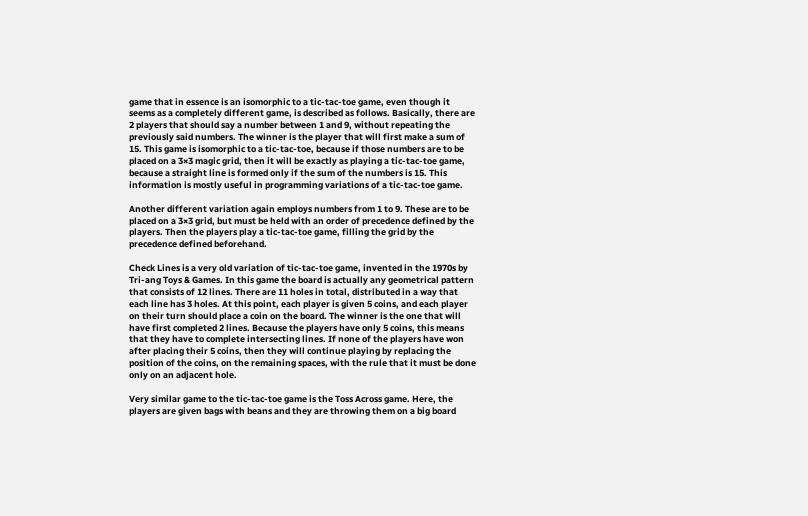game that in essence is an isomorphic to a tic-tac-toe game, even though it seems as a completely different game, is described as follows. Basically, there are 2 players that should say a number between 1 and 9, without repeating the previously said numbers. The winner is the player that will first make a sum of 15. This game is isomorphic to a tic-tac-toe, because if those numbers are to be placed on a 3×3 magic grid, then it will be exactly as playing a tic-tac-toe game, because a straight line is formed only if the sum of the numbers is 15. This information is mostly useful in programming variations of a tic-tac-toe game.

Another different variation again employs numbers from 1 to 9. These are to be placed on a 3×3 grid, but must be held with an order of precedence defined by the players. Then the players play a tic-tac-toe game, filling the grid by the precedence defined beforehand.

Check Lines is a very old variation of tic-tac-toe game, invented in the 1970s by Tri-ang Toys & Games. In this game the board is actually any geometrical pattern that consists of 12 lines. There are 11 holes in total, distributed in a way that each line has 3 holes. At this point, each player is given 5 coins, and each player on their turn should place a coin on the board. The winner is the one that will have first completed 2 lines. Because the players have only 5 coins, this means that they have to complete intersecting lines. If none of the players have won after placing their 5 coins, then they will continue playing by replacing the position of the coins, on the remaining spaces, with the rule that it must be done only on an adjacent hole.

Very similar game to the tic-tac-toe game is the Toss Across game. Here, the players are given bags with beans and they are throwing them on a big board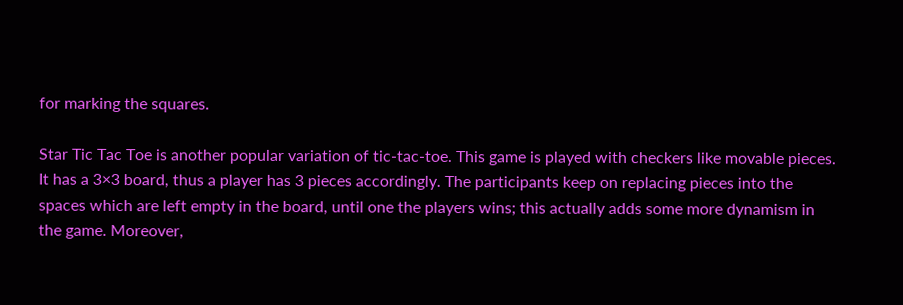for marking the squares.

Star Tic Tac Toe is another popular variation of tic-tac-toe. This game is played with checkers like movable pieces. It has a 3×3 board, thus a player has 3 pieces accordingly. The participants keep on replacing pieces into the spaces which are left empty in the board, until one the players wins; this actually adds some more dynamism in the game. Moreover,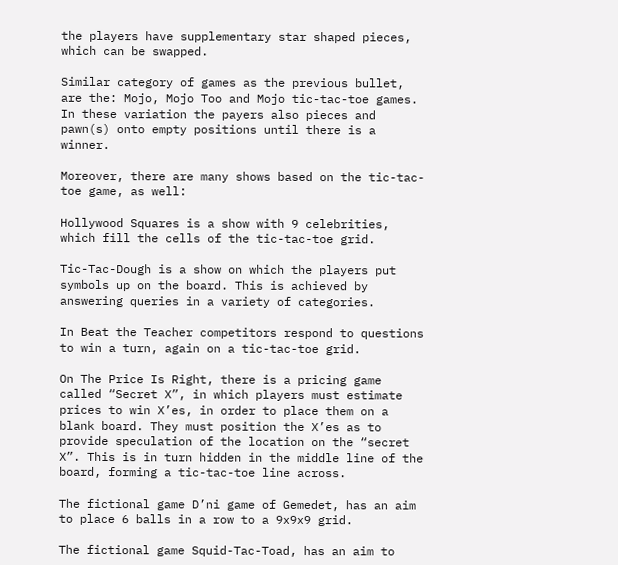the players have supplementary star shaped pieces, which can be swapped.

Similar category of games as the previous bullet, are the: Mojo, Mojo Too and Mojo tic-tac-toe games. In these variation the payers also pieces and pawn(s) onto empty positions until there is a winner.

Moreover, there are many shows based on the tic-tac-toe game, as well:

Hollywood Squares is a show with 9 celebrities, which fill the cells of the tic-tac-toe grid.

Tic-Tac-Dough is a show on which the players put symbols up on the board. This is achieved by answering queries in a variety of categories.

In Beat the Teacher competitors respond to questions to win a turn, again on a tic-tac-toe grid.

On The Price Is Right, there is a pricing game called “Secret X”, in which players must estimate prices to win X’es, in order to place them on a blank board. They must position the X’es as to provide speculation of the location on the “secret X”. This is in turn hidden in the middle line of the board, forming a tic-tac-toe line across.

The fictional game D’ni game of Gemedet, has an aim to place 6 balls in a row to a 9x9x9 grid.

The fictional game Squid-Tac-Toad, has an aim to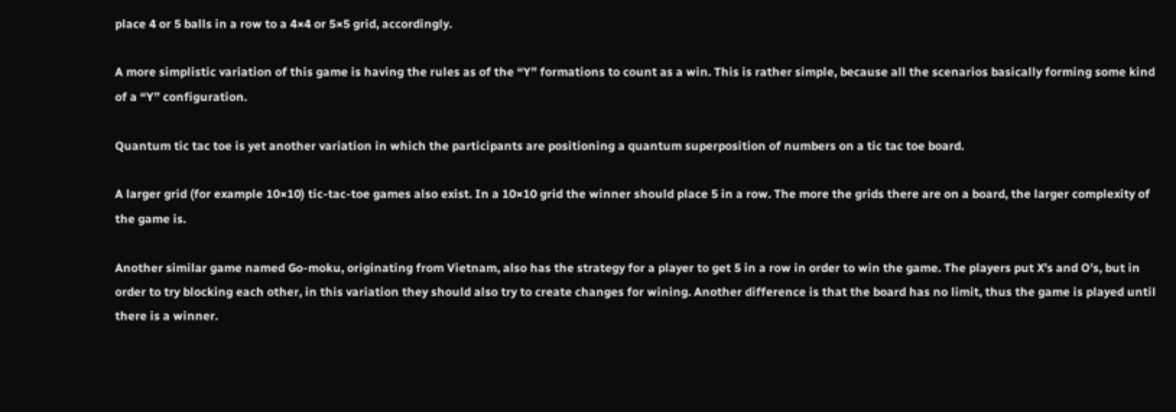place 4 or 5 balls in a row to a 4×4 or 5×5 grid, accordingly.

A more simplistic variation of this game is having the rules as of the “Y” formations to count as a win. This is rather simple, because all the scenarios basically forming some kind of a “Y” configuration.

Quantum tic tac toe is yet another variation in which the participants are positioning a quantum superposition of numbers on a tic tac toe board.

A larger grid (for example 10×10) tic-tac-toe games also exist. In a 10×10 grid the winner should place 5 in a row. The more the grids there are on a board, the larger complexity of the game is.

Another similar game named Go-moku, originating from Vietnam, also has the strategy for a player to get 5 in a row in order to win the game. The players put X’s and O’s, but in order to try blocking each other, in this variation they should also try to create changes for wining. Another difference is that the board has no limit, thus the game is played until there is a winner.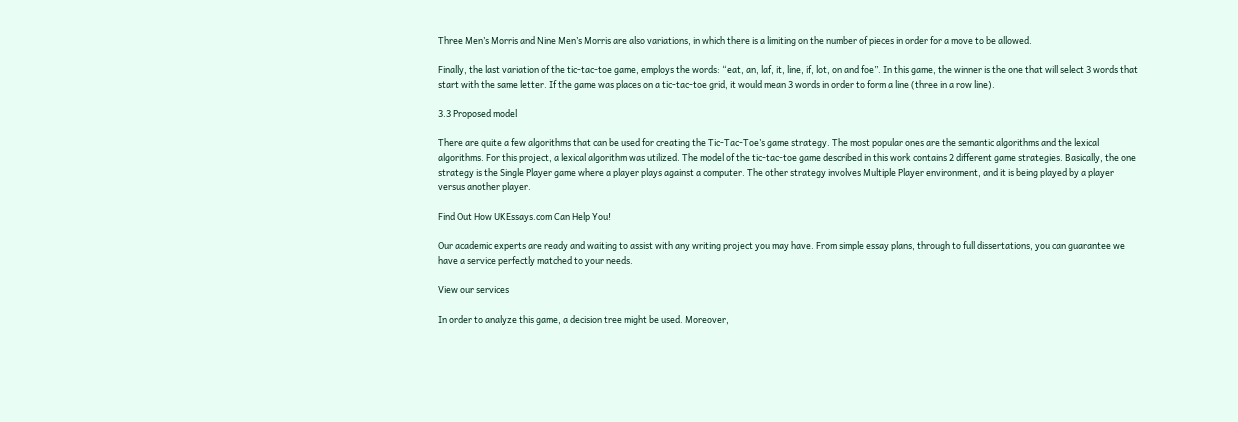Three Men’s Morris and Nine Men’s Morris are also variations, in which there is a limiting on the number of pieces in order for a move to be allowed.

Finally, the last variation of the tic-tac-toe game, employs the words: “eat, an, laf, it, line, if, lot, on and foe”. In this game, the winner is the one that will select 3 words that start with the same letter. If the game was places on a tic-tac-toe grid, it would mean 3 words in order to form a line (three in a row line).

3.3 Proposed model

There are quite a few algorithms that can be used for creating the Tic-Tac-Toe’s game strategy. The most popular ones are the semantic algorithms and the lexical algorithms. For this project, a lexical algorithm was utilized. The model of the tic-tac-toe game described in this work contains 2 different game strategies. Basically, the one strategy is the Single Player game where a player plays against a computer. The other strategy involves Multiple Player environment, and it is being played by a player versus another player.

Find Out How UKEssays.com Can Help You!

Our academic experts are ready and waiting to assist with any writing project you may have. From simple essay plans, through to full dissertations, you can guarantee we have a service perfectly matched to your needs.

View our services

In order to analyze this game, a decision tree might be used. Moreover,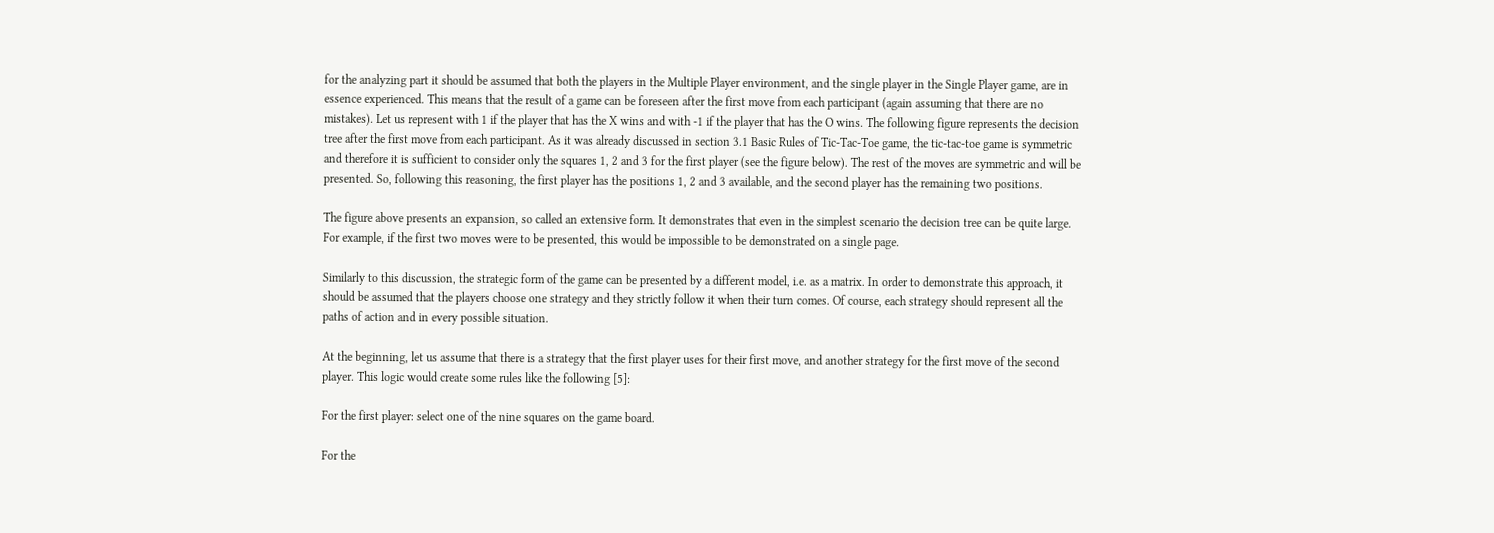for the analyzing part it should be assumed that both the players in the Multiple Player environment, and the single player in the Single Player game, are in essence experienced. This means that the result of a game can be foreseen after the first move from each participant (again assuming that there are no mistakes). Let us represent with 1 if the player that has the X wins and with -1 if the player that has the O wins. The following figure represents the decision tree after the first move from each participant. As it was already discussed in section 3.1 Basic Rules of Tic-Tac-Toe game, the tic-tac-toe game is symmetric and therefore it is sufficient to consider only the squares 1, 2 and 3 for the first player (see the figure below). The rest of the moves are symmetric and will be presented. So, following this reasoning, the first player has the positions 1, 2 and 3 available, and the second player has the remaining two positions.

The figure above presents an expansion, so called an extensive form. It demonstrates that even in the simplest scenario the decision tree can be quite large. For example, if the first two moves were to be presented, this would be impossible to be demonstrated on a single page.

Similarly to this discussion, the strategic form of the game can be presented by a different model, i.e. as a matrix. In order to demonstrate this approach, it should be assumed that the players choose one strategy and they strictly follow it when their turn comes. Of course, each strategy should represent all the paths of action and in every possible situation.

At the beginning, let us assume that there is a strategy that the first player uses for their first move, and another strategy for the first move of the second player. This logic would create some rules like the following [5]:

For the first player: select one of the nine squares on the game board.

For the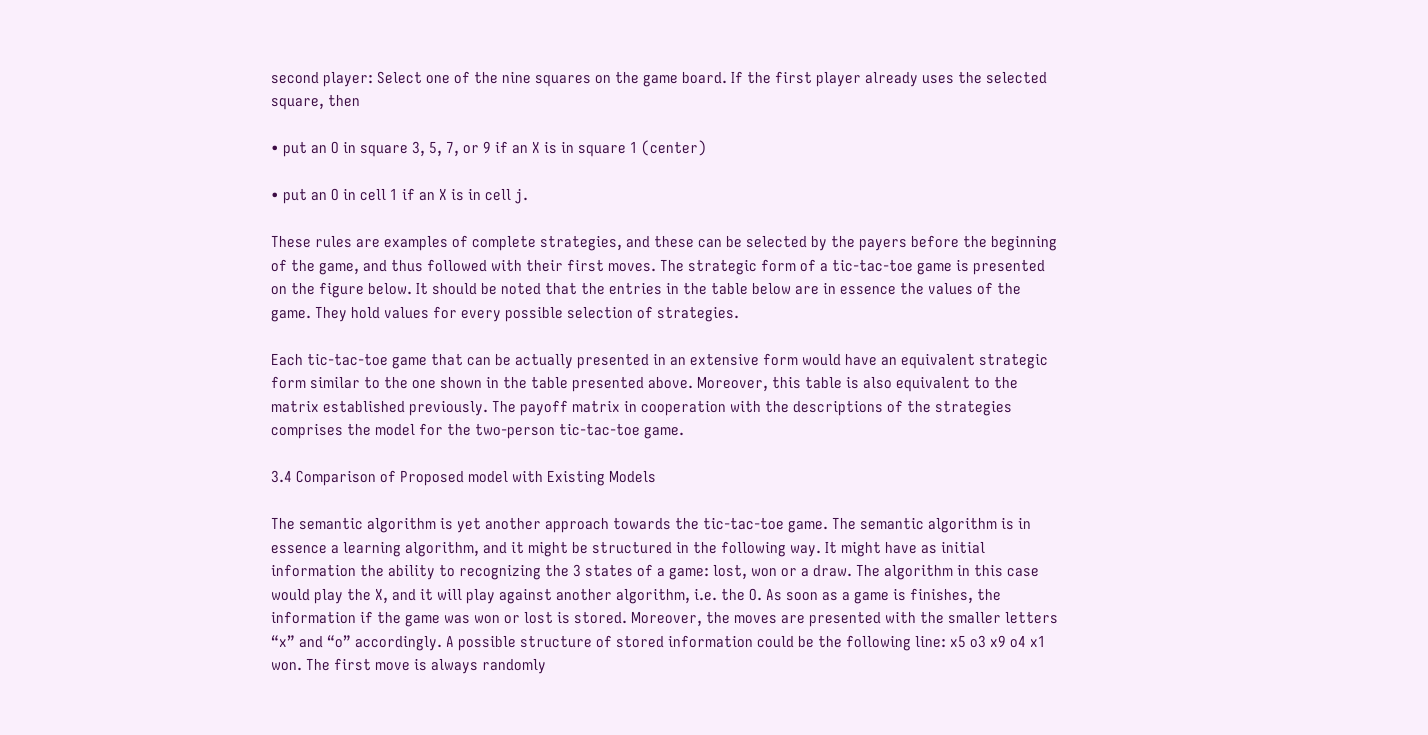second player: Select one of the nine squares on the game board. If the first player already uses the selected square, then

• put an O in square 3, 5, 7, or 9 if an X is in square 1 (center)

• put an O in cell 1 if an X is in cell j.

These rules are examples of complete strategies, and these can be selected by the payers before the beginning of the game, and thus followed with their first moves. The strategic form of a tic-tac-toe game is presented on the figure below. It should be noted that the entries in the table below are in essence the values of the game. They hold values for every possible selection of strategies.

Each tic-tac-toe game that can be actually presented in an extensive form would have an equivalent strategic form similar to the one shown in the table presented above. Moreover, this table is also equivalent to the matrix established previously. The payoff matrix in cooperation with the descriptions of the strategies comprises the model for the two-person tic-tac-toe game.

3.4 Comparison of Proposed model with Existing Models

The semantic algorithm is yet another approach towards the tic-tac-toe game. The semantic algorithm is in essence a learning algorithm, and it might be structured in the following way. It might have as initial information the ability to recognizing the 3 states of a game: lost, won or a draw. The algorithm in this case would play the X, and it will play against another algorithm, i.e. the O. As soon as a game is finishes, the information if the game was won or lost is stored. Moreover, the moves are presented with the smaller letters “x” and “o” accordingly. A possible structure of stored information could be the following line: x5 o3 x9 o4 x1 won. The first move is always randomly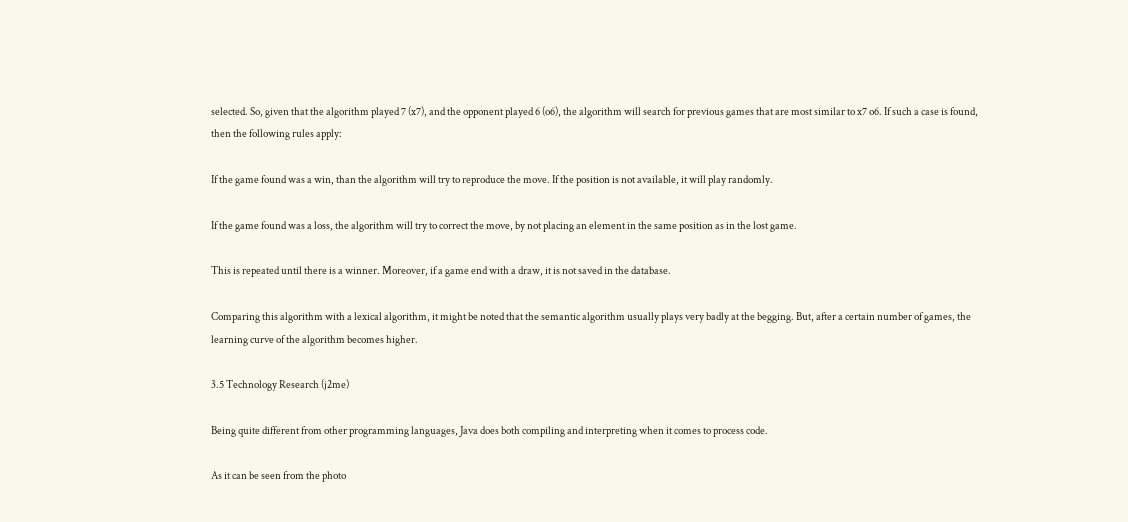selected. So, given that the algorithm played 7 (x7), and the opponent played 6 (o6), the algorithm will search for previous games that are most similar to x7 o6. If such a case is found, then the following rules apply:

If the game found was a win, than the algorithm will try to reproduce the move. If the position is not available, it will play randomly.

If the game found was a loss, the algorithm will try to correct the move, by not placing an element in the same position as in the lost game.

This is repeated until there is a winner. Moreover, if a game end with a draw, it is not saved in the database.

Comparing this algorithm with a lexical algorithm, it might be noted that the semantic algorithm usually plays very badly at the begging. But, after a certain number of games, the learning curve of the algorithm becomes higher.

3.5 Technology Research (j2me)

Being quite different from other programming languages, Java does both compiling and interpreting when it comes to process code.

As it can be seen from the photo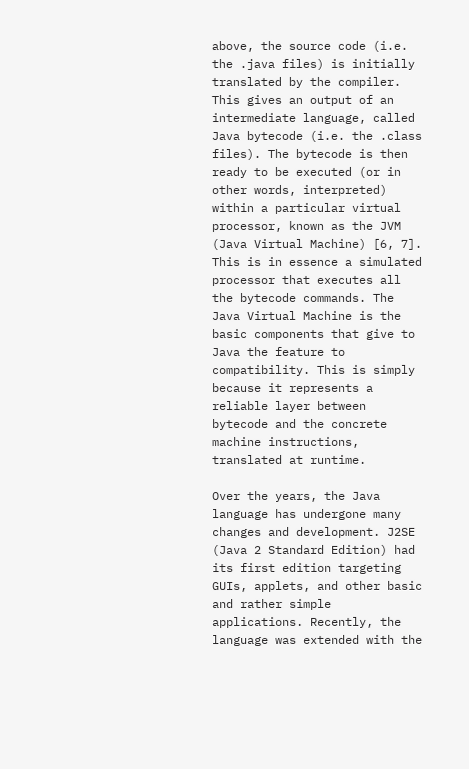above, the source code (i.e. the .java files) is initially translated by the compiler. This gives an output of an intermediate language, called Java bytecode (i.e. the .class files). The bytecode is then ready to be executed (or in other words, interpreted) within a particular virtual processor, known as the JVM (Java Virtual Machine) [6, 7]. This is in essence a simulated processor that executes all the bytecode commands. The Java Virtual Machine is the basic components that give to Java the feature to compatibility. This is simply because it represents a reliable layer between bytecode and the concrete machine instructions, translated at runtime.

Over the years, the Java language has undergone many changes and development. J2SE (Java 2 Standard Edition) had its first edition targeting GUIs, applets, and other basic and rather simple applications. Recently, the language was extended with the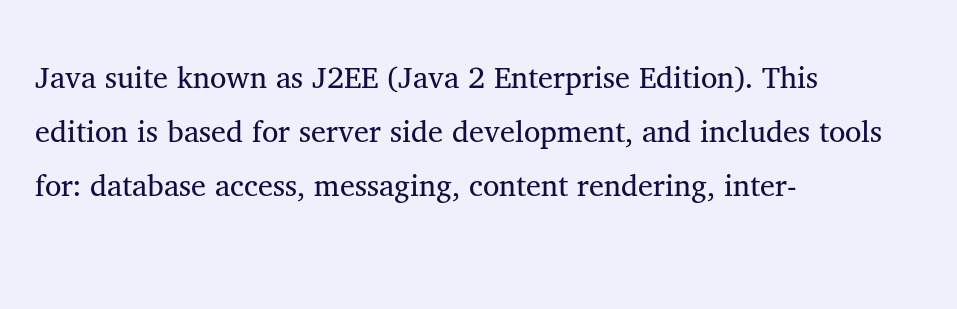Java suite known as J2EE (Java 2 Enterprise Edition). This edition is based for server side development, and includes tools for: database access, messaging, content rendering, inter-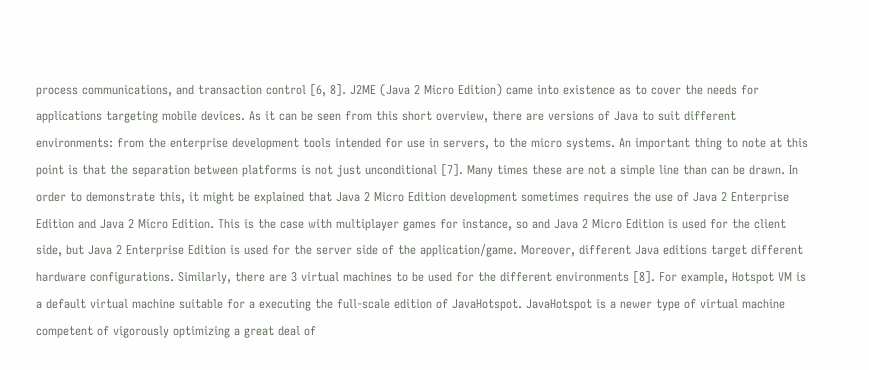process communications, and transaction control [6, 8]. J2ME (Java 2 Micro Edition) came into existence as to cover the needs for applications targeting mobile devices. As it can be seen from this short overview, there are versions of Java to suit different environments: from the enterprise development tools intended for use in servers, to the micro systems. An important thing to note at this point is that the separation between platforms is not just unconditional [7]. Many times these are not a simple line than can be drawn. In order to demonstrate this, it might be explained that Java 2 Micro Edition development sometimes requires the use of Java 2 Enterprise Edition and Java 2 Micro Edition. This is the case with multiplayer games for instance, so and Java 2 Micro Edition is used for the client side, but Java 2 Enterprise Edition is used for the server side of the application/game. Moreover, different Java editions target different hardware configurations. Similarly, there are 3 virtual machines to be used for the different environments [8]. For example, Hotspot VM is a default virtual machine suitable for a executing the full-scale edition of JavaHotspot. JavaHotspot is a newer type of virtual machine competent of vigorously optimizing a great deal of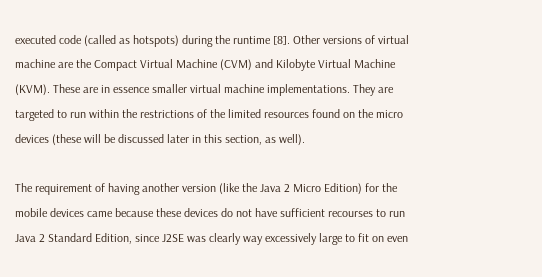executed code (called as hotspots) during the runtime [8]. Other versions of virtual machine are the Compact Virtual Machine (CVM) and Kilobyte Virtual Machine (KVM). These are in essence smaller virtual machine implementations. They are targeted to run within the restrictions of the limited resources found on the micro devices (these will be discussed later in this section, as well).

The requirement of having another version (like the Java 2 Micro Edition) for the mobile devices came because these devices do not have sufficient recourses to run Java 2 Standard Edition, since J2SE was clearly way excessively large to fit on even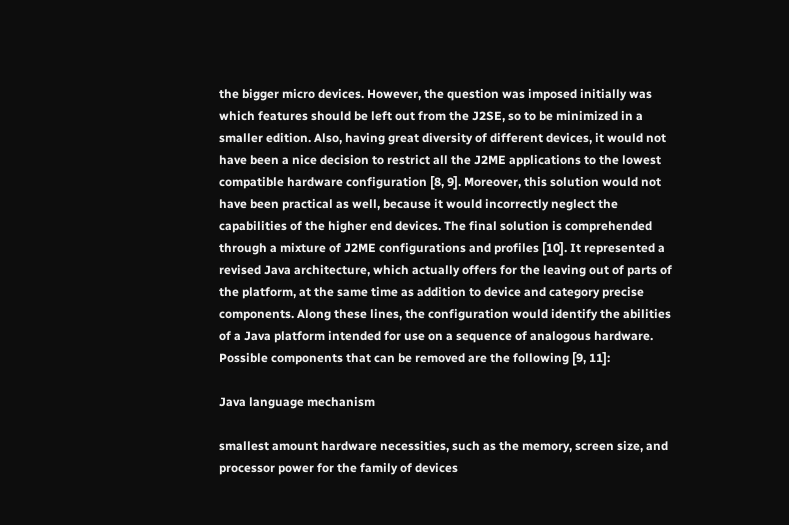the bigger micro devices. However, the question was imposed initially was which features should be left out from the J2SE, so to be minimized in a smaller edition. Also, having great diversity of different devices, it would not have been a nice decision to restrict all the J2ME applications to the lowest compatible hardware configuration [8, 9]. Moreover, this solution would not have been practical as well, because it would incorrectly neglect the capabilities of the higher end devices. The final solution is comprehended through a mixture of J2ME configurations and profiles [10]. It represented a revised Java architecture, which actually offers for the leaving out of parts of the platform, at the same time as addition to device and category precise components. Along these lines, the configuration would identify the abilities of a Java platform intended for use on a sequence of analogous hardware. Possible components that can be removed are the following [9, 11]:

Java language mechanism

smallest amount hardware necessities, such as the memory, screen size, and processor power for the family of devices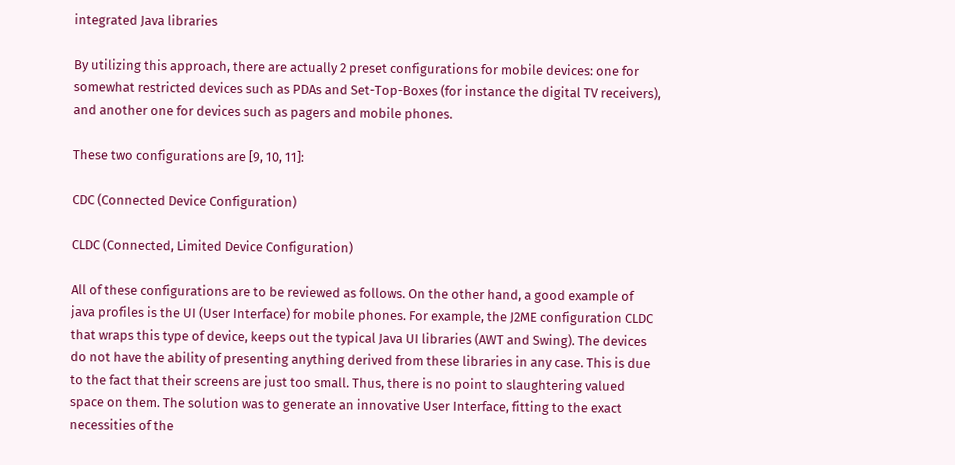integrated Java libraries

By utilizing this approach, there are actually 2 preset configurations for mobile devices: one for somewhat restricted devices such as PDAs and Set-Top-Boxes (for instance the digital TV receivers), and another one for devices such as pagers and mobile phones.

These two configurations are [9, 10, 11]:

CDC (Connected Device Configuration)

CLDC (Connected, Limited Device Configuration)

All of these configurations are to be reviewed as follows. On the other hand, a good example of java profiles is the UI (User Interface) for mobile phones. For example, the J2ME configuration CLDC that wraps this type of device, keeps out the typical Java UI libraries (AWT and Swing). The devices do not have the ability of presenting anything derived from these libraries in any case. This is due to the fact that their screens are just too small. Thus, there is no point to slaughtering valued space on them. The solution was to generate an innovative User Interface, fitting to the exact necessities of the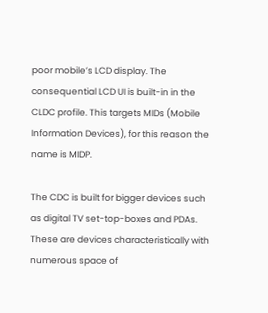poor mobile’s LCD display. The consequential LCD UI is built-in in the CLDC profile. This targets MIDs (Mobile Information Devices), for this reason the name is MIDP.

The CDC is built for bigger devices such as digital TV set-top-boxes and PDAs. These are devices characteristically with numerous space of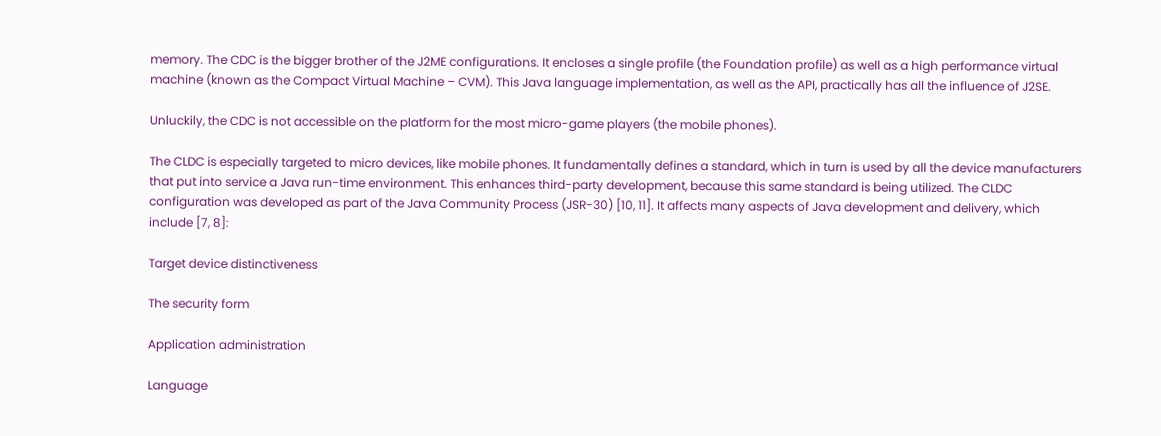memory. The CDC is the bigger brother of the J2ME configurations. It encloses a single profile (the Foundation profile) as well as a high performance virtual machine (known as the Compact Virtual Machine – CVM). This Java language implementation, as well as the API, practically has all the influence of J2SE.

Unluckily, the CDC is not accessible on the platform for the most micro-game players (the mobile phones).

The CLDC is especially targeted to micro devices, like mobile phones. It fundamentally defines a standard, which in turn is used by all the device manufacturers that put into service a Java run-time environment. This enhances third-party development, because this same standard is being utilized. The CLDC configuration was developed as part of the Java Community Process (JSR-30) [10, 11]. It affects many aspects of Java development and delivery, which include [7, 8]:

Target device distinctiveness

The security form

Application administration

Language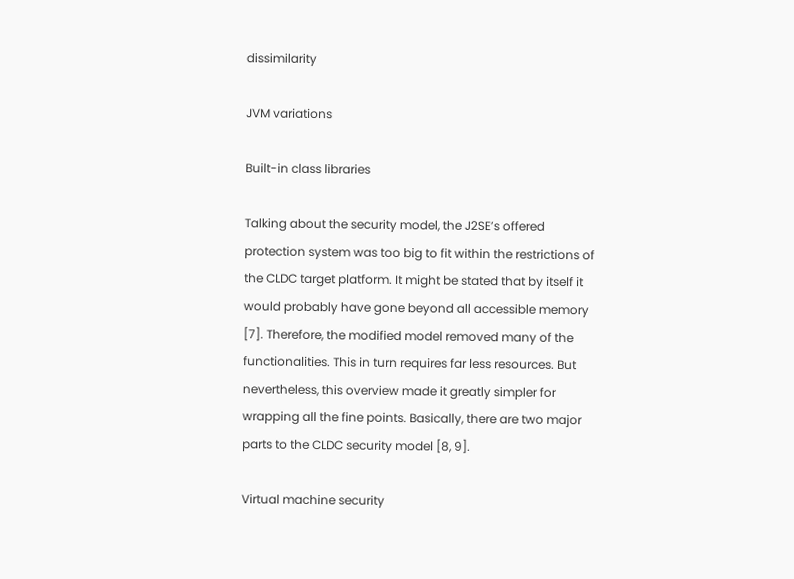dissimilarity

JVM variations

Built-in class libraries

Talking about the security model, the J2SE’s offered protection system was too big to fit within the restrictions of the CLDC target platform. It might be stated that by itself it would probably have gone beyond all accessible memory [7]. Therefore, the modified model removed many of the functionalities. This in turn requires far less resources. But nevertheless, this overview made it greatly simpler for wrapping all the fine points. Basically, there are two major parts to the CLDC security model [8, 9].

Virtual machine security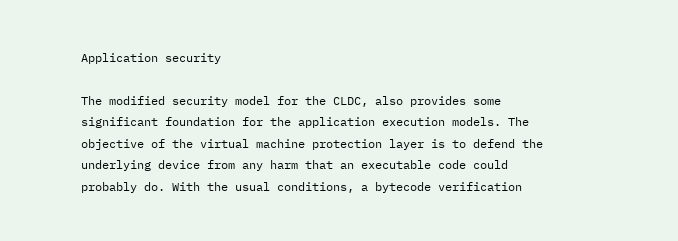Application security

The modified security model for the CLDC, also provides some significant foundation for the application execution models. The objective of the virtual machine protection layer is to defend the underlying device from any harm that an executable code could probably do. With the usual conditions, a bytecode verification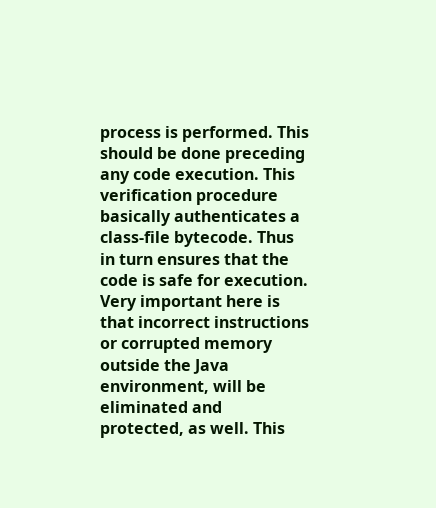process is performed. This should be done preceding any code execution. This verification procedure basically authenticates a class-file bytecode. Thus in turn ensures that the code is safe for execution. Very important here is that incorrect instructions or corrupted memory outside the Java environment, will be eliminated and protected, as well. This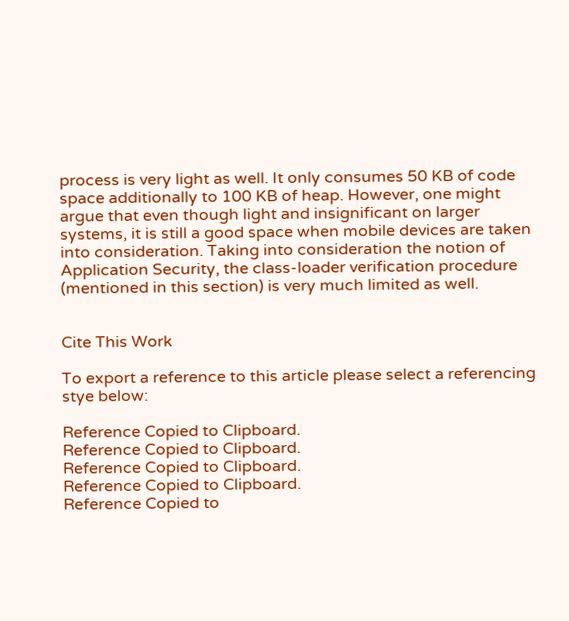process is very light as well. It only consumes 50 KB of code space additionally to 100 KB of heap. However, one might argue that even though light and insignificant on larger systems, it is still a good space when mobile devices are taken into consideration. Taking into consideration the notion of Application Security, the class-loader verification procedure (mentioned in this section) is very much limited as well.


Cite This Work

To export a reference to this article please select a referencing stye below:

Reference Copied to Clipboard.
Reference Copied to Clipboard.
Reference Copied to Clipboard.
Reference Copied to Clipboard.
Reference Copied to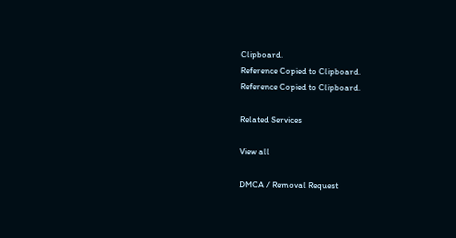Clipboard.
Reference Copied to Clipboard.
Reference Copied to Clipboard.

Related Services

View all

DMCA / Removal Request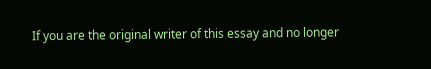If you are the original writer of this essay and no longer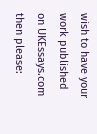wish to have your work published on UKEssays.com then please: